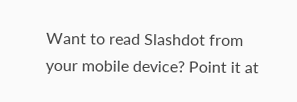Want to read Slashdot from your mobile device? Point it at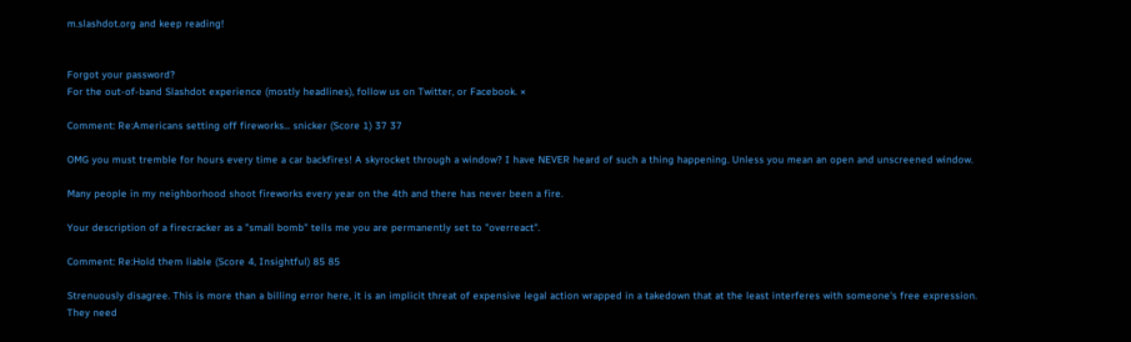m.slashdot.org and keep reading!


Forgot your password?
For the out-of-band Slashdot experience (mostly headlines), follow us on Twitter, or Facebook. ×

Comment: Re:Americans setting off fireworks... snicker (Score 1) 37 37

OMG you must tremble for hours every time a car backfires! A skyrocket through a window? I have NEVER heard of such a thing happening. Unless you mean an open and unscreened window.

Many people in my neighborhood shoot fireworks every year on the 4th and there has never been a fire.

Your description of a firecracker as a "small bomb" tells me you are permanently set to "overreact".

Comment: Re:Hold them liable (Score 4, Insightful) 85 85

Strenuously disagree. This is more than a billing error here, it is an implicit threat of expensive legal action wrapped in a takedown that at the least interferes with someone's free expression. They need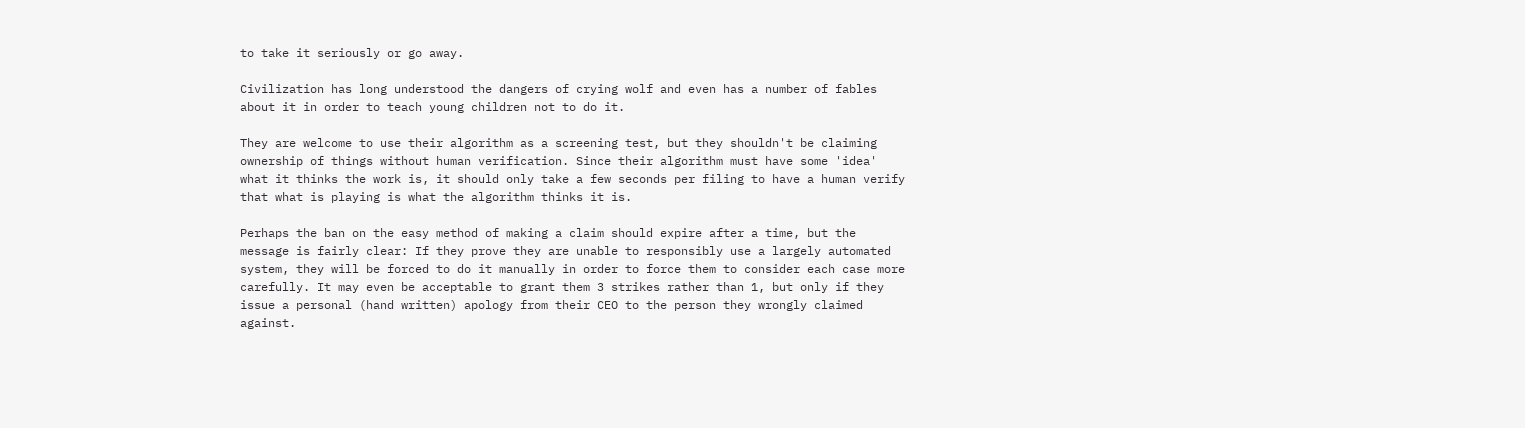to take it seriously or go away.

Civilization has long understood the dangers of crying wolf and even has a number of fables about it in order to teach young children not to do it.

They are welcome to use their algorithm as a screening test, but they shouldn't be claiming ownership of things without human verification. Since their algorithm must have some 'idea' what it thinks the work is, it should only take a few seconds per filing to have a human verify that what is playing is what the algorithm thinks it is.

Perhaps the ban on the easy method of making a claim should expire after a time, but the message is fairly clear: If they prove they are unable to responsibly use a largely automated system, they will be forced to do it manually in order to force them to consider each case more carefully. It may even be acceptable to grant them 3 strikes rather than 1, but only if they issue a personal (hand written) apology from their CEO to the person they wrongly claimed against.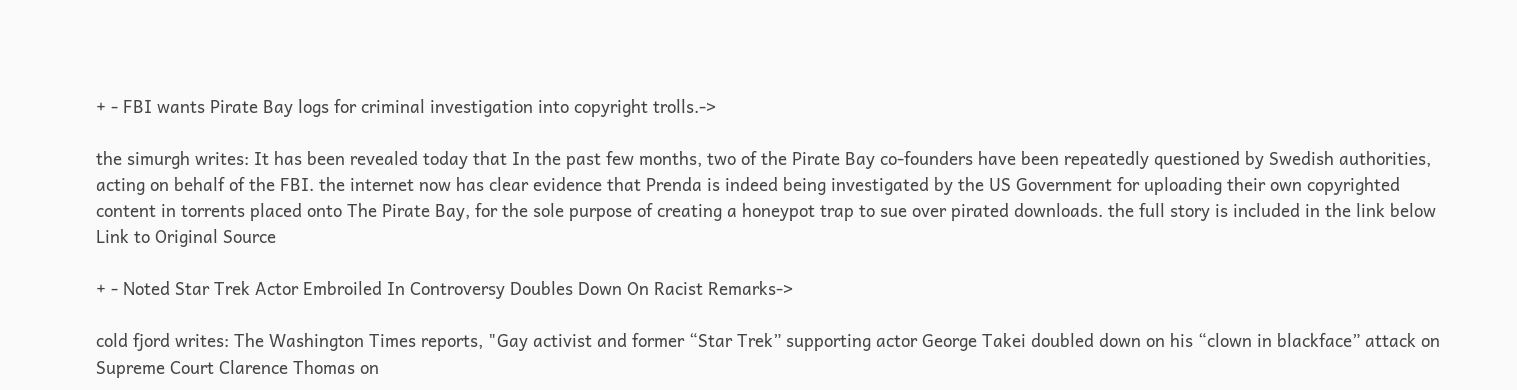+ - FBI wants Pirate Bay logs for criminal investigation into copyright trolls.->

the simurgh writes: It has been revealed today that In the past few months, two of the Pirate Bay co-founders have been repeatedly questioned by Swedish authorities, acting on behalf of the FBI. the internet now has clear evidence that Prenda is indeed being investigated by the US Government for uploading their own copyrighted content in torrents placed onto The Pirate Bay, for the sole purpose of creating a honeypot trap to sue over pirated downloads. the full story is included in the link below
Link to Original Source

+ - Noted Star Trek Actor Embroiled In Controversy Doubles Down On Racist Remarks->

cold fjord writes: The Washington Times reports, "Gay activist and former “Star Trek” supporting actor George Takei doubled down on his “clown in blackface” attack on Supreme Court Clarence Thomas on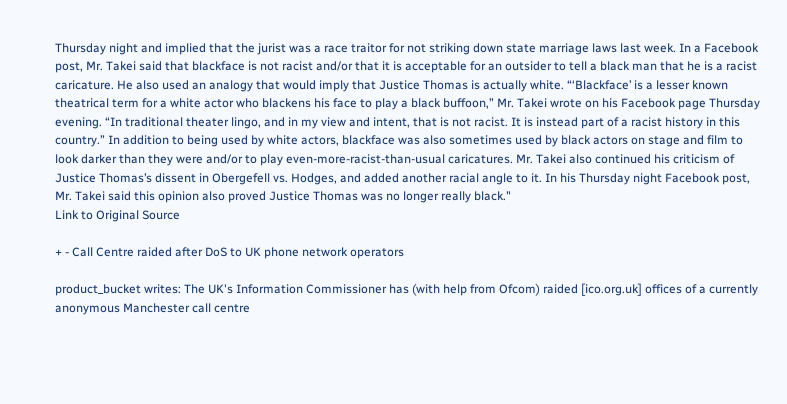Thursday night and implied that the jurist was a race traitor for not striking down state marriage laws last week. In a Facebook post, Mr. Takei said that blackface is not racist and/or that it is acceptable for an outsider to tell a black man that he is a racist caricature. He also used an analogy that would imply that Justice Thomas is actually white. “‘Blackface’ is a lesser known theatrical term for a white actor who blackens his face to play a black buffoon,” Mr. Takei wrote on his Facebook page Thursday evening. “In traditional theater lingo, and in my view and intent, that is not racist. It is instead part of a racist history in this country.” In addition to being used by white actors, blackface was also sometimes used by black actors on stage and film to look darker than they were and/or to play even-more-racist-than-usual caricatures. Mr. Takei also continued his criticism of Justice Thomas’s dissent in Obergefell vs. Hodges, and added another racial angle to it. In his Thursday night Facebook post, Mr. Takei said this opinion also proved Justice Thomas was no longer really black."
Link to Original Source

+ - Call Centre raided after DoS to UK phone network operators

product_bucket writes: The UK's Information Commissioner has (with help from Ofcom) raided [ico.org.uk] offices of a currently anonymous Manchester call centre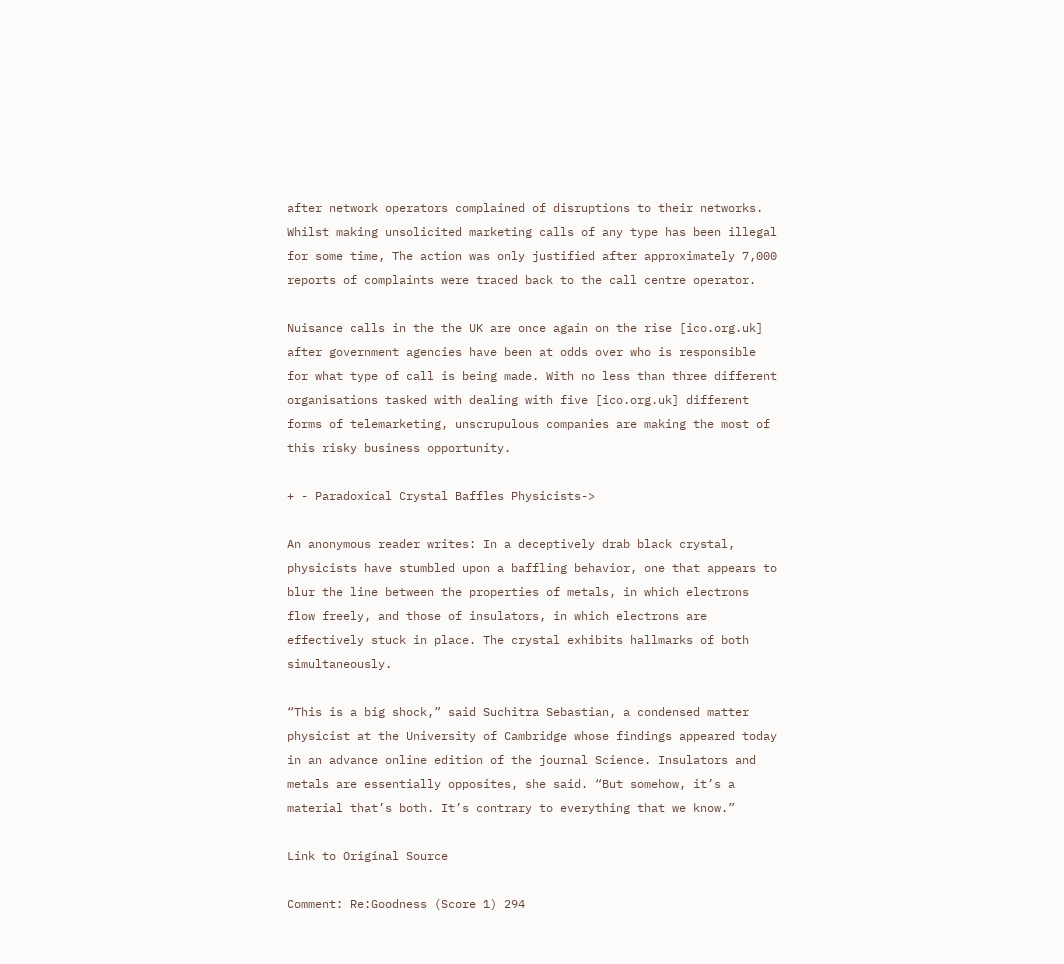after network operators complained of disruptions to their networks. Whilst making unsolicited marketing calls of any type has been illegal for some time, The action was only justified after approximately 7,000 reports of complaints were traced back to the call centre operator.

Nuisance calls in the the UK are once again on the rise [ico.org.uk] after government agencies have been at odds over who is responsible for what type of call is being made. With no less than three different organisations tasked with dealing with five [ico.org.uk] different forms of telemarketing, unscrupulous companies are making the most of this risky business opportunity.

+ - Paradoxical Crystal Baffles Physicists->

An anonymous reader writes: In a deceptively drab black crystal, physicists have stumbled upon a baffling behavior, one that appears to blur the line between the properties of metals, in which electrons flow freely, and those of insulators, in which electrons are effectively stuck in place. The crystal exhibits hallmarks of both simultaneously.

“This is a big shock,” said Suchitra Sebastian, a condensed matter physicist at the University of Cambridge whose findings appeared today in an advance online edition of the journal Science. Insulators and metals are essentially opposites, she said. “But somehow, it’s a material that’s both. It’s contrary to everything that we know.”

Link to Original Source

Comment: Re:Goodness (Score 1) 294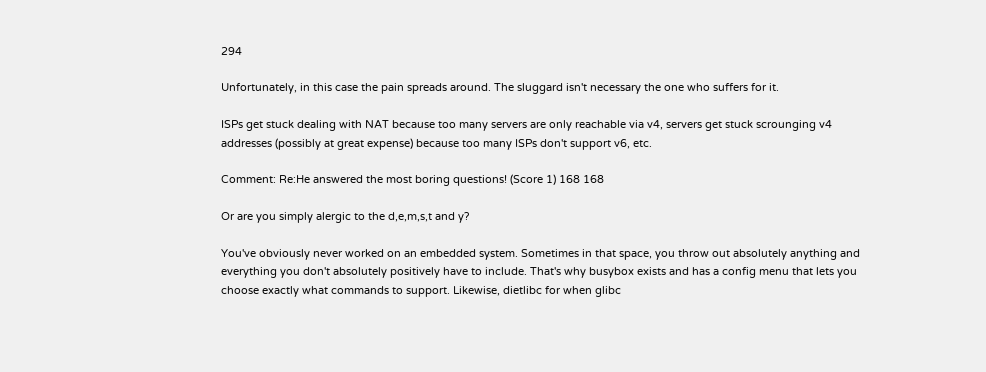294

Unfortunately, in this case the pain spreads around. The sluggard isn't necessary the one who suffers for it.

ISPs get stuck dealing with NAT because too many servers are only reachable via v4, servers get stuck scrounging v4 addresses (possibly at great expense) because too many ISPs don't support v6, etc.

Comment: Re:He answered the most boring questions! (Score 1) 168 168

Or are you simply alergic to the d,e,m,s,t and y?

You've obviously never worked on an embedded system. Sometimes in that space, you throw out absolutely anything and everything you don't absolutely positively have to include. That's why busybox exists and has a config menu that lets you choose exactly what commands to support. Likewise, dietlibc for when glibc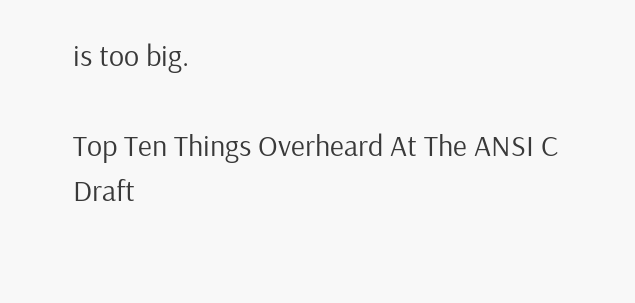is too big.

Top Ten Things Overheard At The ANSI C Draft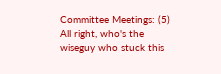Committee Meetings: (5) All right, who's the wiseguy who stuck this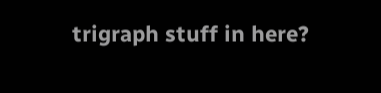trigraph stuff in here?